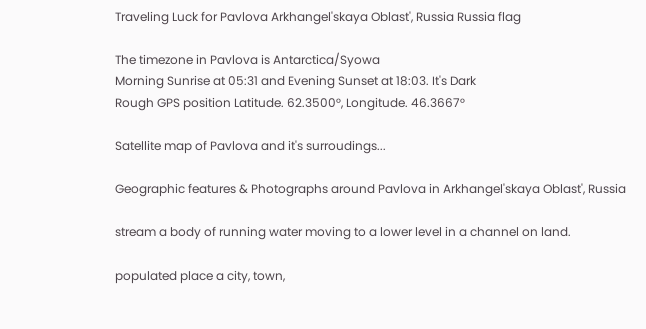Traveling Luck for Pavlova Arkhangel'skaya Oblast', Russia Russia flag

The timezone in Pavlova is Antarctica/Syowa
Morning Sunrise at 05:31 and Evening Sunset at 18:03. It's Dark
Rough GPS position Latitude. 62.3500°, Longitude. 46.3667°

Satellite map of Pavlova and it's surroudings...

Geographic features & Photographs around Pavlova in Arkhangel'skaya Oblast', Russia

stream a body of running water moving to a lower level in a channel on land.

populated place a city, town,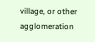village, or other agglomeration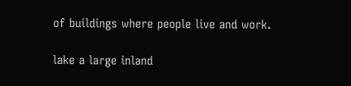of buildings where people live and work.

lake a large inland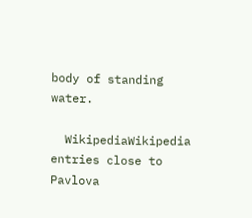body of standing water.

  WikipediaWikipedia entries close to Pavlova